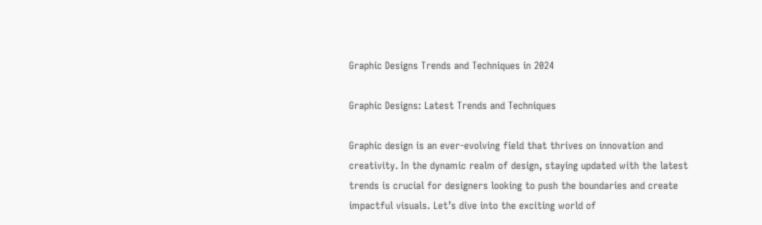Graphic Designs Trends and Techniques in 2024

Graphic Designs: Latest Trends and Techniques

Graphic design is an ever-evolving field that thrives on innovation and creativity. In the dynamic realm of design, staying updated with the latest trends is crucial for designers looking to push the boundaries and create impactful visuals. Let’s dive into the exciting world of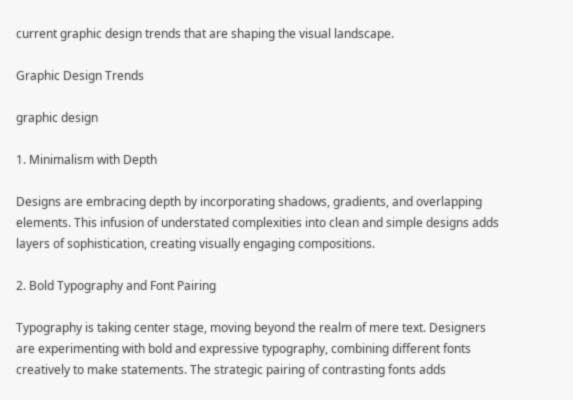current graphic design trends that are shaping the visual landscape.

Graphic Design Trends

graphic design

1. Minimalism with Depth

Designs are embracing depth by incorporating shadows, gradients, and overlapping elements. This infusion of understated complexities into clean and simple designs adds layers of sophistication, creating visually engaging compositions.

2. Bold Typography and Font Pairing

Typography is taking center stage, moving beyond the realm of mere text. Designers are experimenting with bold and expressive typography, combining different fonts creatively to make statements. The strategic pairing of contrasting fonts adds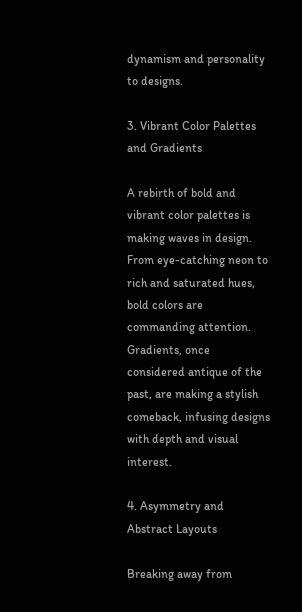dynamism and personality to designs.

3. Vibrant Color Palettes and Gradients

A rebirth of bold and vibrant color palettes is making waves in design. From eye-catching neon to rich and saturated hues, bold colors are commanding attention. Gradients, once considered antique of the past, are making a stylish comeback, infusing designs with depth and visual interest.

4. Asymmetry and Abstract Layouts

Breaking away from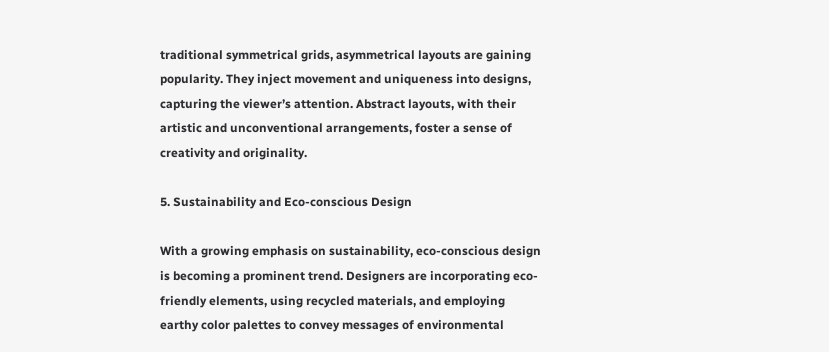traditional symmetrical grids, asymmetrical layouts are gaining popularity. They inject movement and uniqueness into designs, capturing the viewer’s attention. Abstract layouts, with their artistic and unconventional arrangements, foster a sense of creativity and originality.

5. Sustainability and Eco-conscious Design

With a growing emphasis on sustainability, eco-conscious design is becoming a prominent trend. Designers are incorporating eco-friendly elements, using recycled materials, and employing earthy color palettes to convey messages of environmental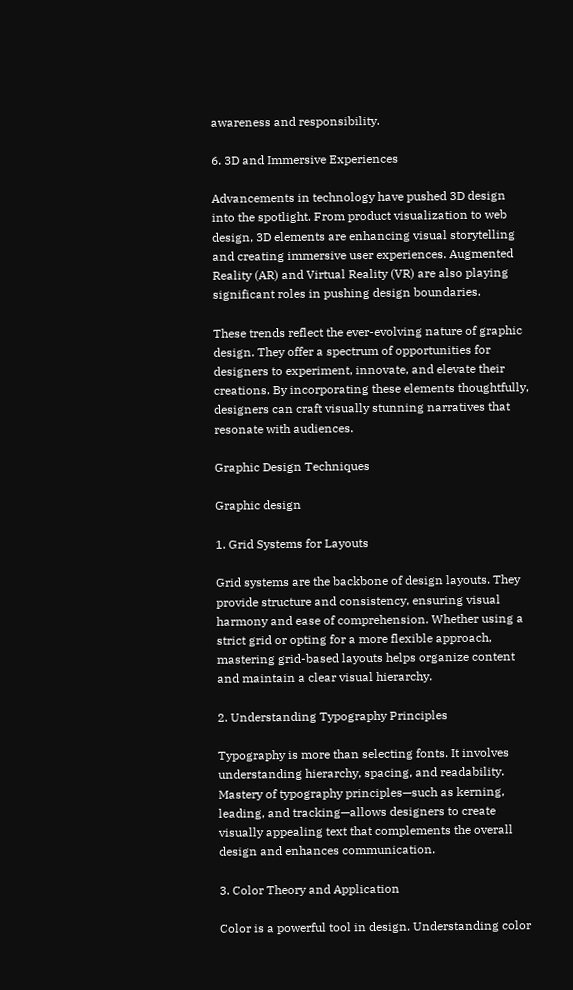awareness and responsibility.

6. 3D and Immersive Experiences

Advancements in technology have pushed 3D design into the spotlight. From product visualization to web design, 3D elements are enhancing visual storytelling and creating immersive user experiences. Augmented Reality (AR) and Virtual Reality (VR) are also playing significant roles in pushing design boundaries.

These trends reflect the ever-evolving nature of graphic design. They offer a spectrum of opportunities for designers to experiment, innovate, and elevate their creations. By incorporating these elements thoughtfully, designers can craft visually stunning narratives that resonate with audiences.

Graphic Design Techniques

Graphic design

1. Grid Systems for Layouts

Grid systems are the backbone of design layouts. They provide structure and consistency, ensuring visual harmony and ease of comprehension. Whether using a strict grid or opting for a more flexible approach, mastering grid-based layouts helps organize content and maintain a clear visual hierarchy.

2. Understanding Typography Principles

Typography is more than selecting fonts. It involves understanding hierarchy, spacing, and readability. Mastery of typography principles—such as kerning, leading, and tracking—allows designers to create visually appealing text that complements the overall design and enhances communication.

3. Color Theory and Application

Color is a powerful tool in design. Understanding color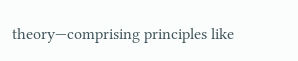theory—comprising principles like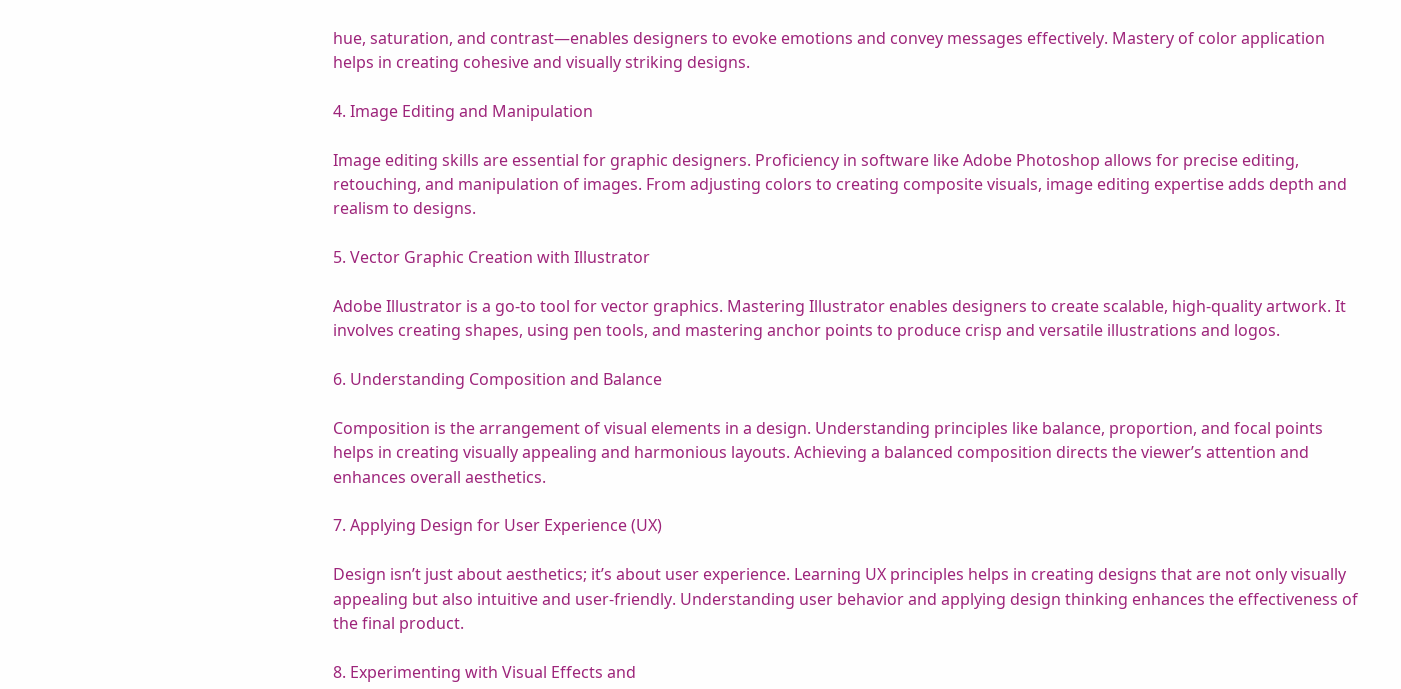hue, saturation, and contrast—enables designers to evoke emotions and convey messages effectively. Mastery of color application helps in creating cohesive and visually striking designs.

4. Image Editing and Manipulation

Image editing skills are essential for graphic designers. Proficiency in software like Adobe Photoshop allows for precise editing, retouching, and manipulation of images. From adjusting colors to creating composite visuals, image editing expertise adds depth and realism to designs.

5. Vector Graphic Creation with Illustrator

Adobe Illustrator is a go-to tool for vector graphics. Mastering Illustrator enables designers to create scalable, high-quality artwork. It involves creating shapes, using pen tools, and mastering anchor points to produce crisp and versatile illustrations and logos.

6. Understanding Composition and Balance

Composition is the arrangement of visual elements in a design. Understanding principles like balance, proportion, and focal points helps in creating visually appealing and harmonious layouts. Achieving a balanced composition directs the viewer’s attention and enhances overall aesthetics.

7. Applying Design for User Experience (UX)

Design isn’t just about aesthetics; it’s about user experience. Learning UX principles helps in creating designs that are not only visually appealing but also intuitive and user-friendly. Understanding user behavior and applying design thinking enhances the effectiveness of the final product.

8. Experimenting with Visual Effects and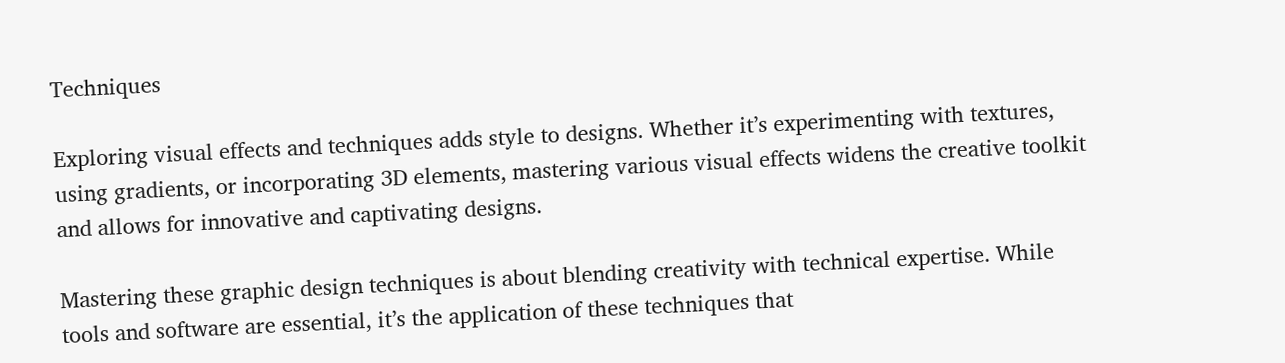Techniques

Exploring visual effects and techniques adds style to designs. Whether it’s experimenting with textures, using gradients, or incorporating 3D elements, mastering various visual effects widens the creative toolkit and allows for innovative and captivating designs.

Mastering these graphic design techniques is about blending creativity with technical expertise. While tools and software are essential, it’s the application of these techniques that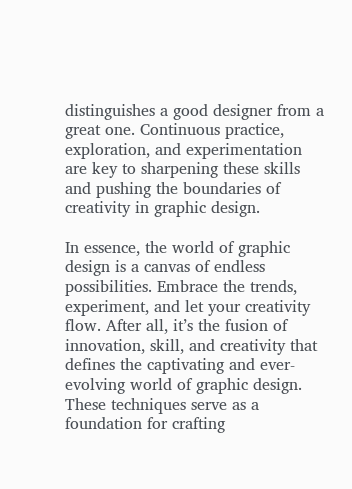distinguishes a good designer from a great one. Continuous practice, exploration, and experimentation are key to sharpening these skills and pushing the boundaries of creativity in graphic design.

In essence, the world of graphic design is a canvas of endless possibilities. Embrace the trends, experiment, and let your creativity flow. After all, it’s the fusion of innovation, skill, and creativity that defines the captivating and ever-evolving world of graphic design. These techniques serve as a foundation for crafting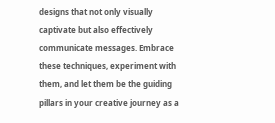designs that not only visually captivate but also effectively communicate messages. Embrace these techniques, experiment with them, and let them be the guiding pillars in your creative journey as a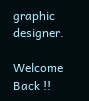graphic designer.

Welcome Back !!